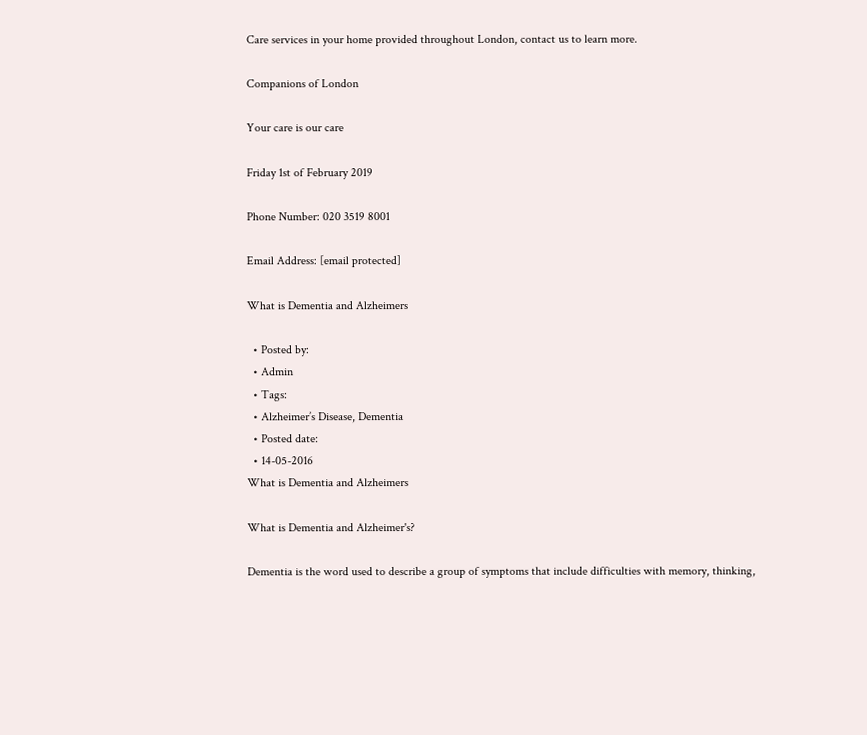Care services in your home provided throughout London, contact us to learn more.

Companions of London

Your care is our care

Friday 1st of February 2019

Phone Number: 020 3519 8001

Email Address: [email protected]

What is Dementia and Alzheimers

  • Posted by:
  • Admin
  • Tags:
  • Alzheimer’s Disease, Dementia
  • Posted date:
  • 14-05-2016
What is Dementia and Alzheimers

What is Dementia and Alzheimer's?

Dementia is the word used to describe a group of symptoms that include difficulties with memory, thinking,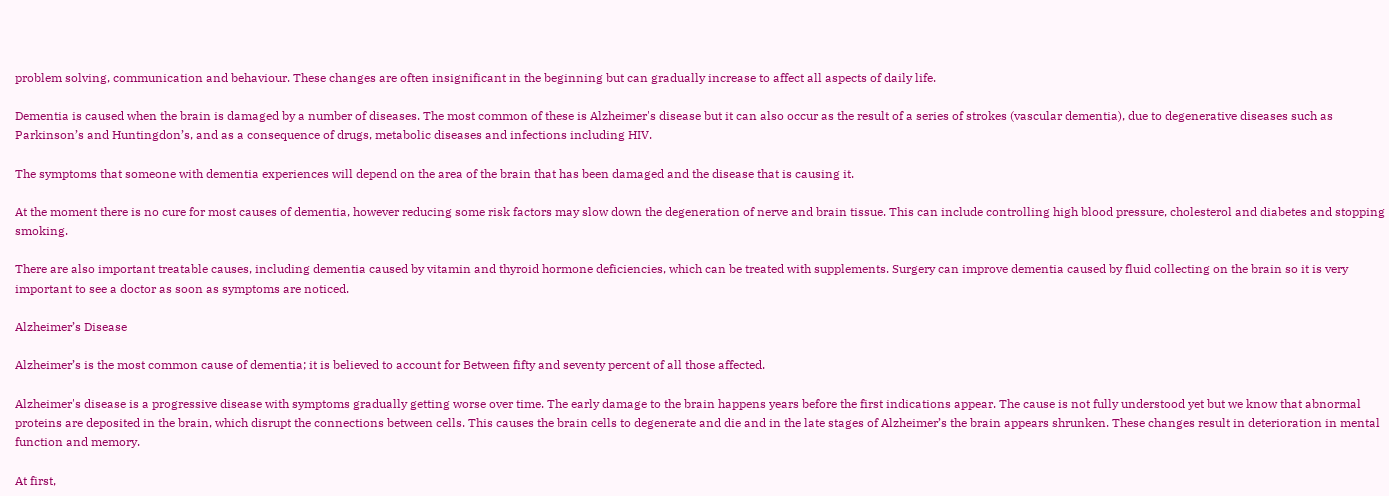problem solving, communication and behaviour. These changes are often insignificant in the beginning but can gradually increase to affect all aspects of daily life.

Dementia is caused when the brain is damaged by a number of diseases. The most common of these is Alzheimer's disease but it can also occur as the result of a series of strokes (vascular dementia), due to degenerative diseases such as Parkinson’s and Huntingdon’s, and as a consequence of drugs, metabolic diseases and infections including HIV.

The symptoms that someone with dementia experiences will depend on the area of the brain that has been damaged and the disease that is causing it.

At the moment there is no cure for most causes of dementia, however reducing some risk factors may slow down the degeneration of nerve and brain tissue. This can include controlling high blood pressure, cholesterol and diabetes and stopping smoking.

There are also important treatable causes, including dementia caused by vitamin and thyroid hormone deficiencies, which can be treated with supplements. Surgery can improve dementia caused by fluid collecting on the brain so it is very important to see a doctor as soon as symptoms are noticed.

Alzheimer’s Disease

Alzheimer’s is the most common cause of dementia; it is believed to account for Between fifty and seventy percent of all those affected.

Alzheimer's disease is a progressive disease with symptoms gradually getting worse over time. The early damage to the brain happens years before the first indications appear. The cause is not fully understood yet but we know that abnormal proteins are deposited in the brain, which disrupt the connections between cells. This causes the brain cells to degenerate and die and in the late stages of Alzheimer’s the brain appears shrunken. These changes result in deterioration in mental function and memory.

At first,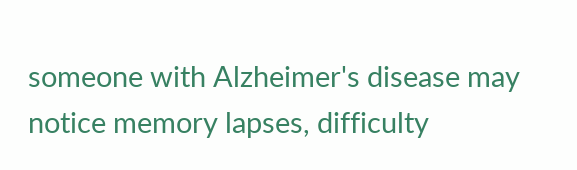someone with Alzheimer's disease may notice memory lapses, difficulty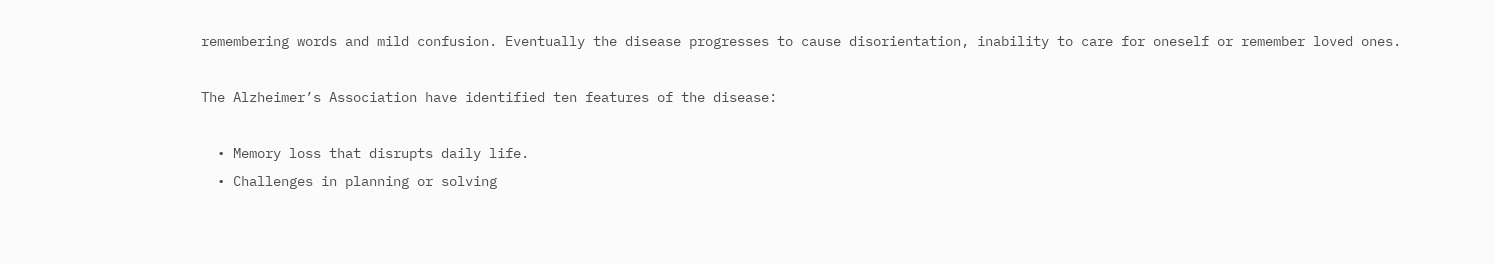remembering words and mild confusion. Eventually the disease progresses to cause disorientation, inability to care for oneself or remember loved ones.

The Alzheimer’s Association have identified ten features of the disease:

  • Memory loss that disrupts daily life.
  • Challenges in planning or solving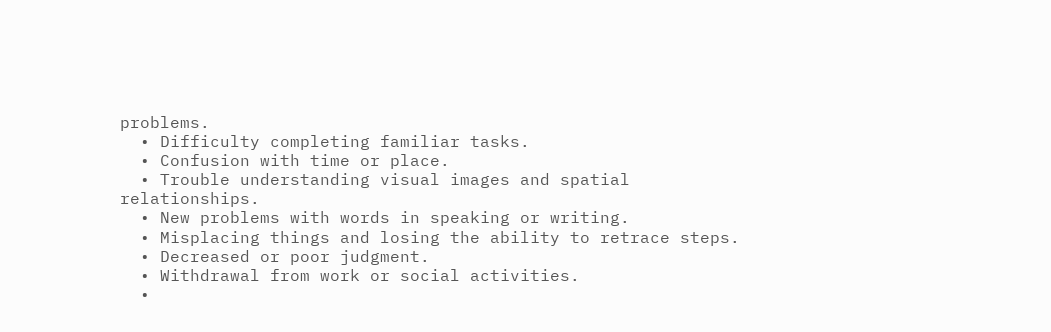problems.
  • Difficulty completing familiar tasks.
  • Confusion with time or place.
  • Trouble understanding visual images and spatial relationships.
  • New problems with words in speaking or writing.
  • Misplacing things and losing the ability to retrace steps.
  • Decreased or poor judgment.
  • Withdrawal from work or social activities.
  •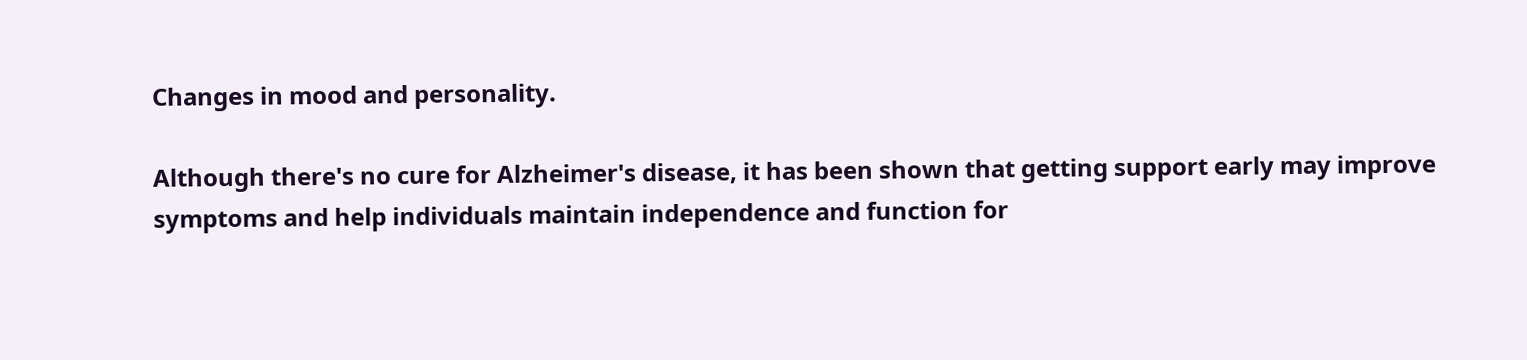Changes in mood and personality.

Although there's no cure for Alzheimer's disease, it has been shown that getting support early may improve symptoms and help individuals maintain independence and function for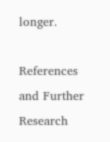longer.

References and Further Research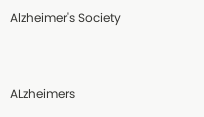Alzheimer's Society


ALzheimers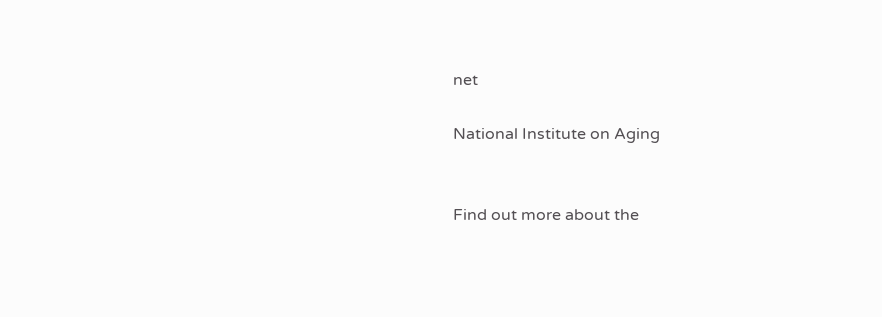net

National Institute on Aging


Find out more about the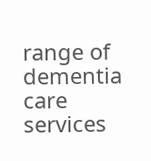range of dementia care services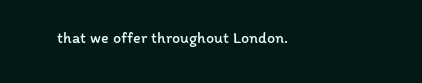that we offer throughout London.